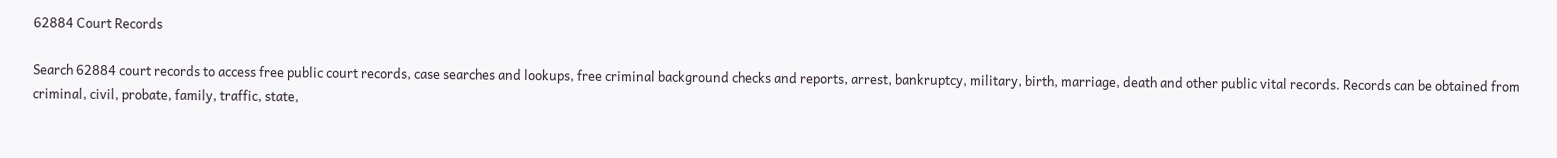62884 Court Records

Search 62884 court records to access free public court records, case searches and lookups, free criminal background checks and reports, arrest, bankruptcy, military, birth, marriage, death and other public vital records. Records can be obtained from criminal, civil, probate, family, traffic, state,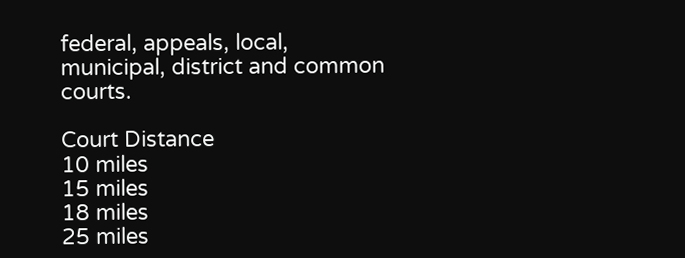federal, appeals, local, municipal, district and common courts.

Court Distance
10 miles
15 miles
18 miles
25 miles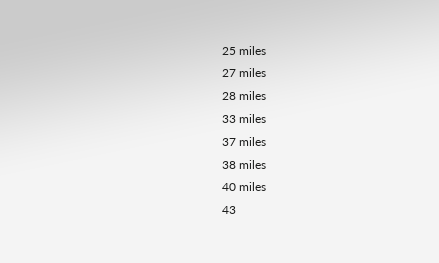25 miles
27 miles
28 miles
33 miles
37 miles
38 miles
40 miles
43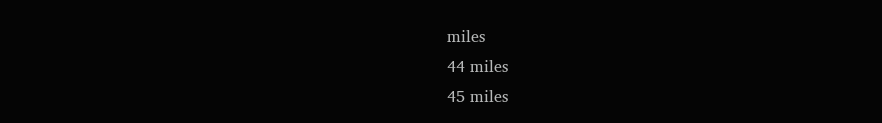miles
44 miles
45 miles